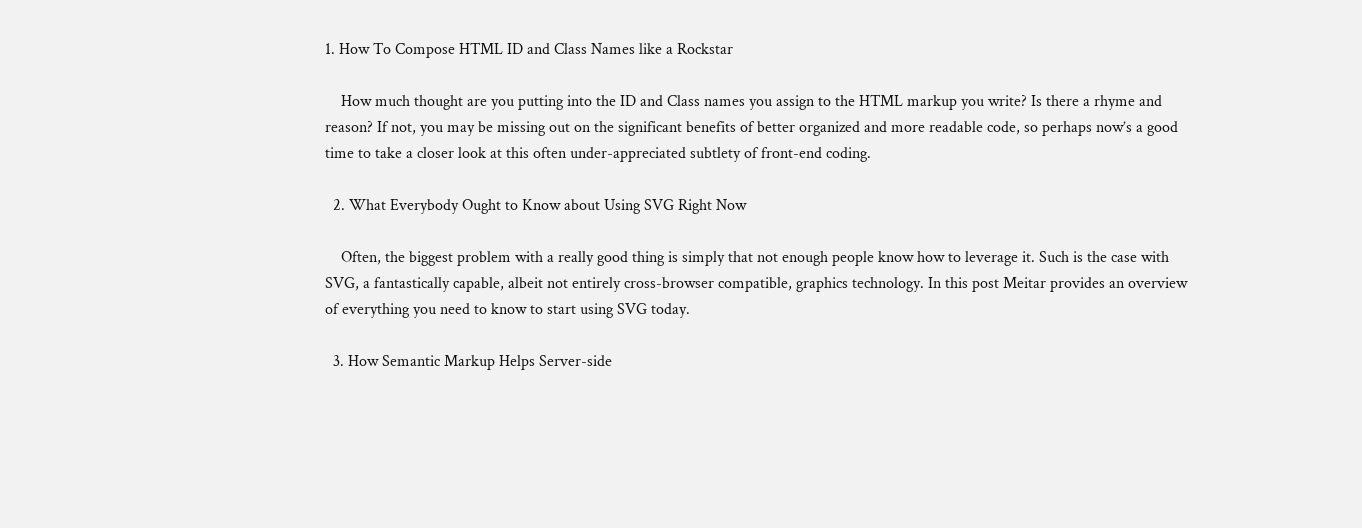1. How To Compose HTML ID and Class Names like a Rockstar

    How much thought are you putting into the ID and Class names you assign to the HTML markup you write? Is there a rhyme and reason? If not, you may be missing out on the significant benefits of better organized and more readable code, so perhaps now’s a good time to take a closer look at this often under-appreciated subtlety of front-end coding.

  2. What Everybody Ought to Know about Using SVG Right Now

    Often, the biggest problem with a really good thing is simply that not enough people know how to leverage it. Such is the case with SVG, a fantastically capable, albeit not entirely cross-browser compatible, graphics technology. In this post Meitar provides an overview of everything you need to know to start using SVG today.

  3. How Semantic Markup Helps Server-side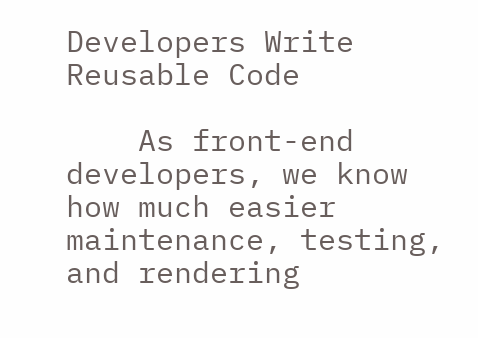Developers Write Reusable Code

    As front-end developers, we know how much easier maintenance, testing, and rendering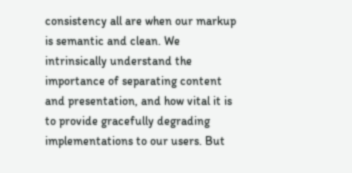consistency all are when our markup is semantic and clean. We intrinsically understand the importance of separating content and presentation, and how vital it is to provide gracefully degrading implementations to our users. But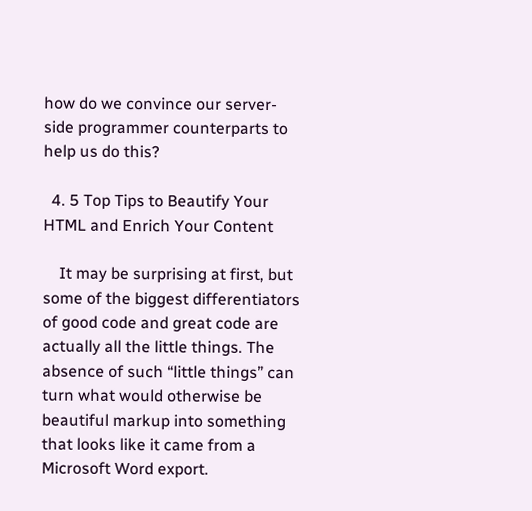how do we convince our server-side programmer counterparts to help us do this?

  4. 5 Top Tips to Beautify Your HTML and Enrich Your Content

    It may be surprising at first, but some of the biggest differentiators of good code and great code are actually all the little things. The absence of such “little things” can turn what would otherwise be beautiful markup into something that looks like it came from a Microsoft Word export.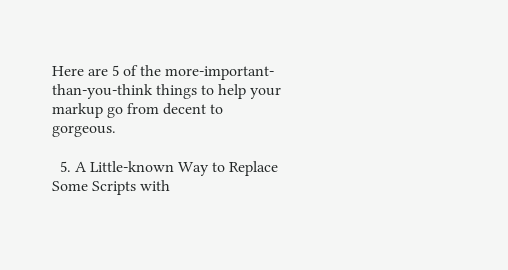Here are 5 of the more-important-than-you-think things to help your markup go from decent to gorgeous.

  5. A Little-known Way to Replace Some Scripts with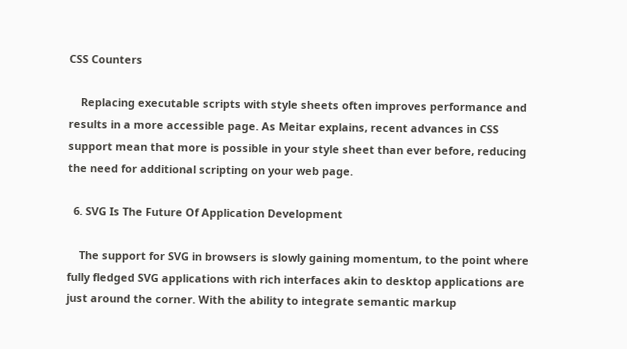CSS Counters

    Replacing executable scripts with style sheets often improves performance and results in a more accessible page. As Meitar explains, recent advances in CSS support mean that more is possible in your style sheet than ever before, reducing the need for additional scripting on your web page.

  6. SVG Is The Future Of Application Development

    The support for SVG in browsers is slowly gaining momentum, to the point where fully fledged SVG applications with rich interfaces akin to desktop applications are just around the corner. With the ability to integrate semantic markup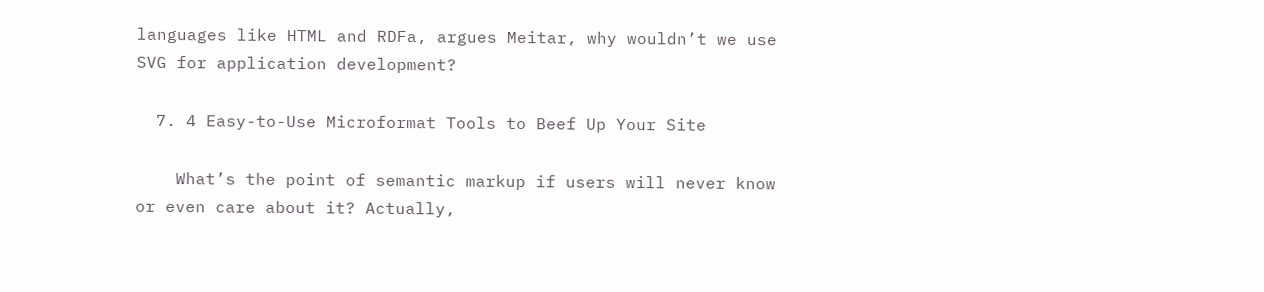languages like HTML and RDFa, argues Meitar, why wouldn’t we use SVG for application development?

  7. 4 Easy-to-Use Microformat Tools to Beef Up Your Site

    What’s the point of semantic markup if users will never know or even care about it? Actually,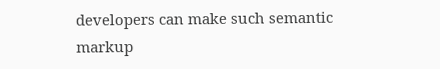developers can make such semantic markup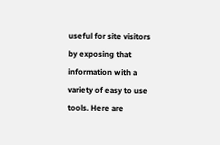useful for site visitors by exposing that information with a variety of easy to use tools. Here are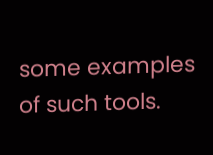some examples of such tools.